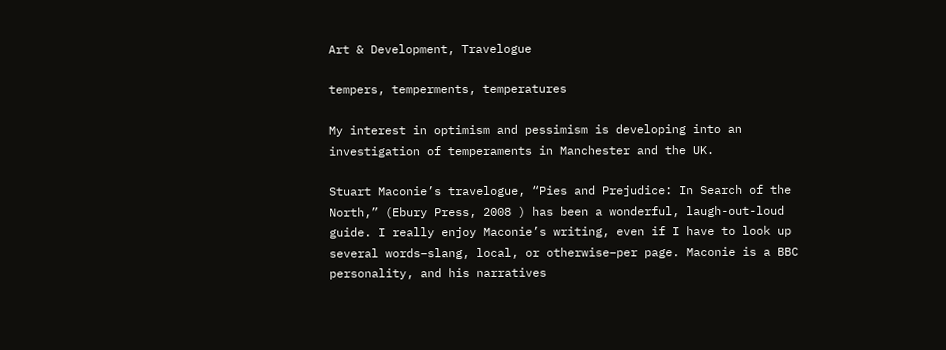Art & Development, Travelogue

tempers, temperments, temperatures

My interest in optimism and pessimism is developing into an investigation of temperaments in Manchester and the UK.

Stuart Maconie’s travelogue, “Pies and Prejudice: In Search of the North,” (Ebury Press, 2008 ) has been a wonderful, laugh-out-loud guide. I really enjoy Maconie’s writing, even if I have to look up several words–slang, local, or otherwise–per page. Maconie is a BBC personality, and his narratives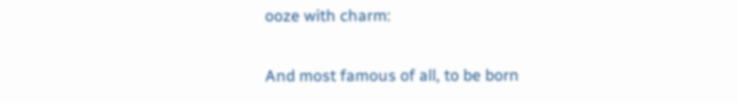ooze with charm:

And most famous of all, to be born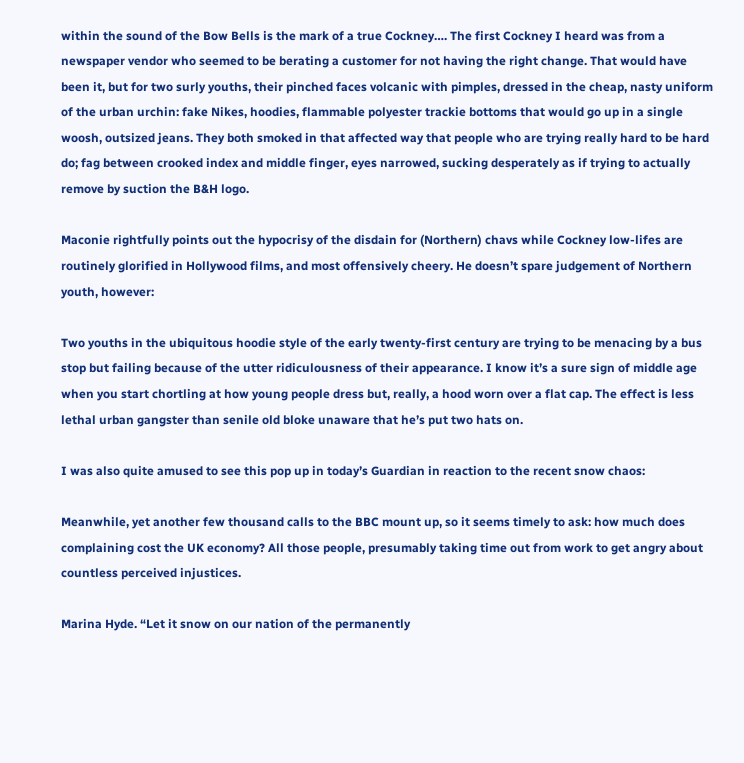within the sound of the Bow Bells is the mark of a true Cockney…. The first Cockney I heard was from a newspaper vendor who seemed to be berating a customer for not having the right change. That would have been it, but for two surly youths, their pinched faces volcanic with pimples, dressed in the cheap, nasty uniform of the urban urchin: fake Nikes, hoodies, flammable polyester trackie bottoms that would go up in a single woosh, outsized jeans. They both smoked in that affected way that people who are trying really hard to be hard do; fag between crooked index and middle finger, eyes narrowed, sucking desperately as if trying to actually remove by suction the B&H logo.

Maconie rightfully points out the hypocrisy of the disdain for (Northern) chavs while Cockney low-lifes are routinely glorified in Hollywood films, and most offensively cheery. He doesn’t spare judgement of Northern youth, however:

Two youths in the ubiquitous hoodie style of the early twenty-first century are trying to be menacing by a bus stop but failing because of the utter ridiculousness of their appearance. I know it’s a sure sign of middle age when you start chortling at how young people dress but, really, a hood worn over a flat cap. The effect is less lethal urban gangster than senile old bloke unaware that he’s put two hats on.

I was also quite amused to see this pop up in today’s Guardian in reaction to the recent snow chaos:

Meanwhile, yet another few thousand calls to the BBC mount up, so it seems timely to ask: how much does complaining cost the UK economy? All those people, presumably taking time out from work to get angry about countless perceived injustices.

Marina Hyde. “Let it snow on our nation of the permanently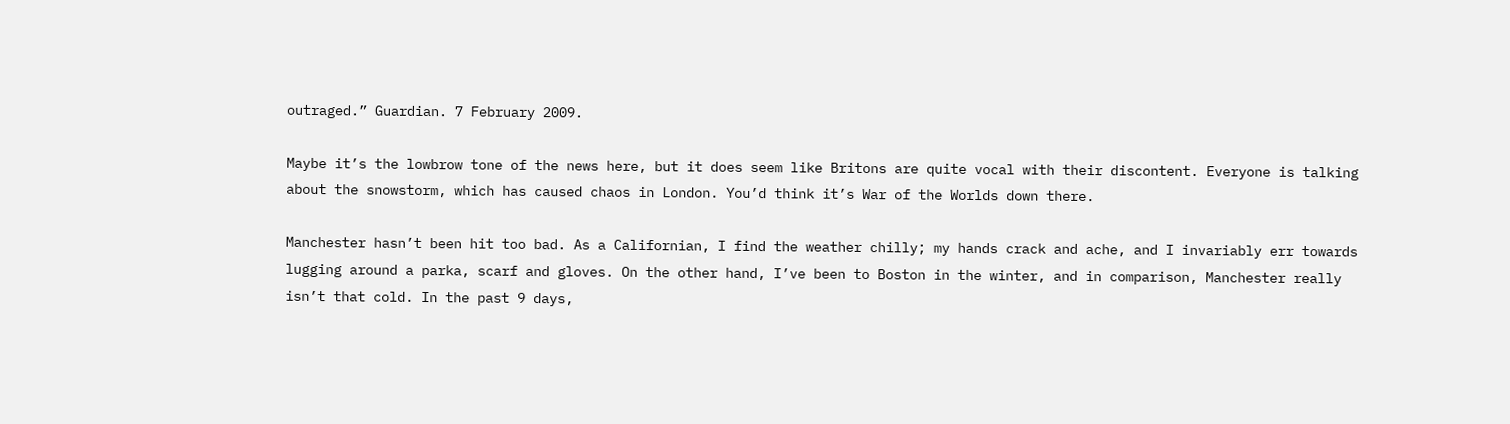outraged.” Guardian. 7 February 2009.

Maybe it’s the lowbrow tone of the news here, but it does seem like Britons are quite vocal with their discontent. Everyone is talking about the snowstorm, which has caused chaos in London. You’d think it’s War of the Worlds down there.

Manchester hasn’t been hit too bad. As a Californian, I find the weather chilly; my hands crack and ache, and I invariably err towards lugging around a parka, scarf and gloves. On the other hand, I’ve been to Boston in the winter, and in comparison, Manchester really isn’t that cold. In the past 9 days,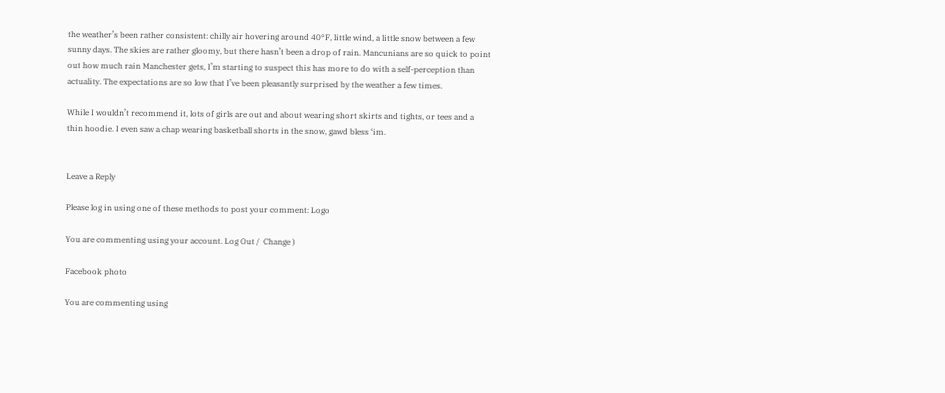the weather’s been rather consistent: chilly air hovering around 40°F, little wind, a little snow between a few sunny days. The skies are rather gloomy, but there hasn’t been a drop of rain. Mancunians are so quick to point out how much rain Manchester gets, I’m starting to suspect this has more to do with a self-perception than actuality. The expectations are so low that I’ve been pleasantly surprised by the weather a few times.

While I wouldn’t recommend it, lots of girls are out and about wearing short skirts and tights, or tees and a thin hoodie. I even saw a chap wearing basketball shorts in the snow, gawd bless ‘im.


Leave a Reply

Please log in using one of these methods to post your comment: Logo

You are commenting using your account. Log Out /  Change )

Facebook photo

You are commenting using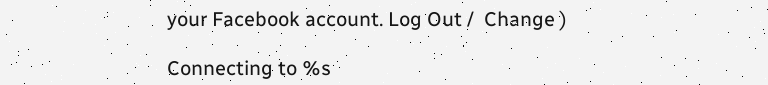your Facebook account. Log Out /  Change )

Connecting to %s